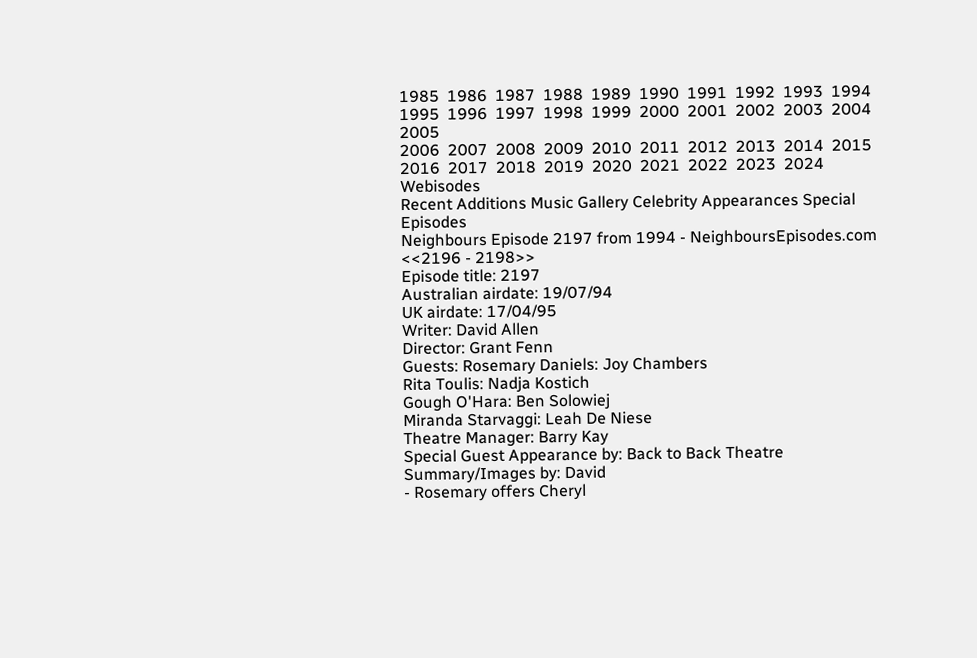1985  1986  1987  1988  1989  1990  1991  1992  1993  1994  1995  1996  1997  1998  1999  2000  2001  2002  2003  2004  2005
2006  2007  2008  2009  2010  2011  2012  2013  2014  2015  2016  2017  2018  2019  2020  2021  2022  2023  2024  Webisodes
Recent Additions Music Gallery Celebrity Appearances Special Episodes
Neighbours Episode 2197 from 1994 - NeighboursEpisodes.com
<<2196 - 2198>>
Episode title: 2197
Australian airdate: 19/07/94
UK airdate: 17/04/95
Writer: David Allen
Director: Grant Fenn
Guests: Rosemary Daniels: Joy Chambers
Rita Toulis: Nadja Kostich
Gough O'Hara: Ben Solowiej
Miranda Starvaggi: Leah De Niese
Theatre Manager: Barry Kay
Special Guest Appearance by: Back to Back Theatre
Summary/Images by: David
- Rosemary offers Cheryl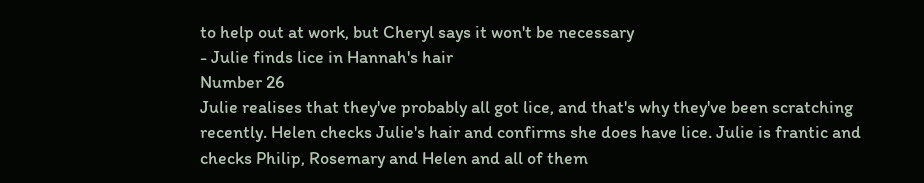to help out at work, but Cheryl says it won't be necessary
- Julie finds lice in Hannah's hair
Number 26
Julie realises that they've probably all got lice, and that's why they've been scratching recently. Helen checks Julie's hair and confirms she does have lice. Julie is frantic and checks Philip, Rosemary and Helen and all of them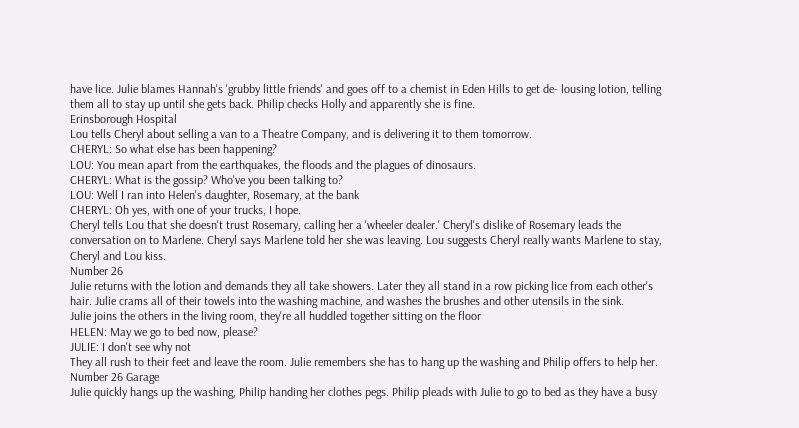have lice. Julie blames Hannah's 'grubby little friends' and goes off to a chemist in Eden Hills to get de- lousing lotion, telling them all to stay up until she gets back. Philip checks Holly and apparently she is fine.
Erinsborough Hospital
Lou tells Cheryl about selling a van to a Theatre Company, and is delivering it to them tomorrow.
CHERYL: So what else has been happening?
LOU: You mean apart from the earthquakes, the floods and the plagues of dinosaurs.
CHERYL: What is the gossip? Who've you been talking to?
LOU: Well I ran into Helen's daughter, Rosemary, at the bank
CHERYL: Oh yes, with one of your trucks, I hope.
Cheryl tells Lou that she doesn't trust Rosemary, calling her a 'wheeler dealer.' Cheryl's dislike of Rosemary leads the conversation on to Marlene. Cheryl says Marlene told her she was leaving. Lou suggests Cheryl really wants Marlene to stay, Cheryl and Lou kiss.
Number 26
Julie returns with the lotion and demands they all take showers. Later they all stand in a row picking lice from each other's hair. Julie crams all of their towels into the washing machine, and washes the brushes and other utensils in the sink.
Julie joins the others in the living room, they're all huddled together sitting on the floor
HELEN: May we go to bed now, please?
JULIE: I don't see why not
They all rush to their feet and leave the room. Julie remembers she has to hang up the washing and Philip offers to help her.
Number 26 Garage
Julie quickly hangs up the washing, Philip handing her clothes pegs. Philip pleads with Julie to go to bed as they have a busy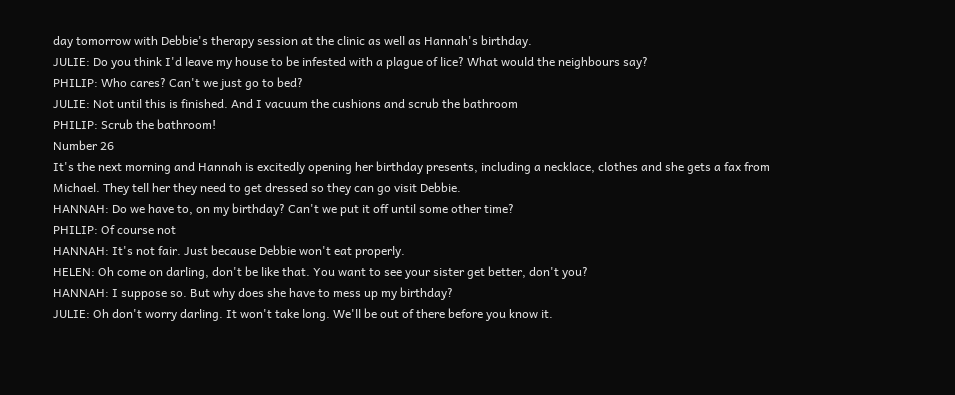day tomorrow with Debbie's therapy session at the clinic as well as Hannah's birthday.
JULIE: Do you think I'd leave my house to be infested with a plague of lice? What would the neighbours say?
PHILIP: Who cares? Can't we just go to bed?
JULIE: Not until this is finished. And I vacuum the cushions and scrub the bathroom
PHILIP: Scrub the bathroom!
Number 26
It's the next morning and Hannah is excitedly opening her birthday presents, including a necklace, clothes and she gets a fax from Michael. They tell her they need to get dressed so they can go visit Debbie.
HANNAH: Do we have to, on my birthday? Can't we put it off until some other time?
PHILIP: Of course not
HANNAH: It's not fair. Just because Debbie won't eat properly.
HELEN: Oh come on darling, don't be like that. You want to see your sister get better, don't you?
HANNAH: I suppose so. But why does she have to mess up my birthday?
JULIE: Oh don't worry darling. It won't take long. We'll be out of there before you know it.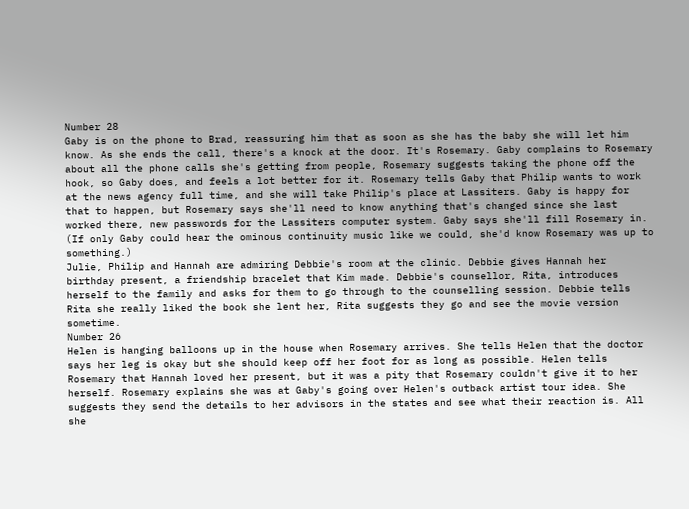Number 28
Gaby is on the phone to Brad, reassuring him that as soon as she has the baby she will let him know. As she ends the call, there's a knock at the door. It's Rosemary. Gaby complains to Rosemary about all the phone calls she's getting from people, Rosemary suggests taking the phone off the hook, so Gaby does, and feels a lot better for it. Rosemary tells Gaby that Philip wants to work at the news agency full time, and she will take Philip's place at Lassiters. Gaby is happy for that to happen, but Rosemary says she'll need to know anything that's changed since she last worked there, new passwords for the Lassiters computer system. Gaby says she'll fill Rosemary in. (If only Gaby could hear the ominous continuity music like we could, she'd know Rosemary was up to something.)
Julie, Philip and Hannah are admiring Debbie's room at the clinic. Debbie gives Hannah her birthday present, a friendship bracelet that Kim made. Debbie's counsellor, Rita, introduces herself to the family and asks for them to go through to the counselling session. Debbie tells Rita she really liked the book she lent her, Rita suggests they go and see the movie version sometime.
Number 26
Helen is hanging balloons up in the house when Rosemary arrives. She tells Helen that the doctor says her leg is okay but she should keep off her foot for as long as possible. Helen tells Rosemary that Hannah loved her present, but it was a pity that Rosemary couldn't give it to her herself. Rosemary explains she was at Gaby's going over Helen's outback artist tour idea. She suggests they send the details to her advisors in the states and see what their reaction is. All she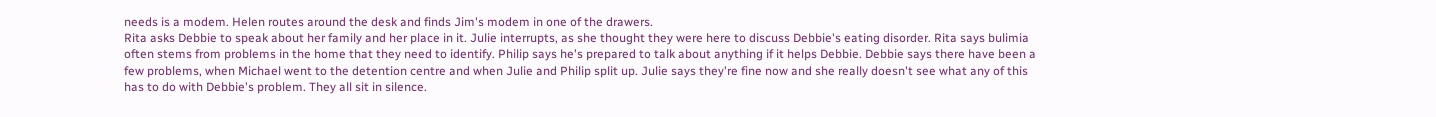needs is a modem. Helen routes around the desk and finds Jim's modem in one of the drawers.
Rita asks Debbie to speak about her family and her place in it. Julie interrupts, as she thought they were here to discuss Debbie's eating disorder. Rita says bulimia often stems from problems in the home that they need to identify. Philip says he's prepared to talk about anything if it helps Debbie. Debbie says there have been a few problems, when Michael went to the detention centre and when Julie and Philip split up. Julie says they're fine now and she really doesn't see what any of this has to do with Debbie's problem. They all sit in silence.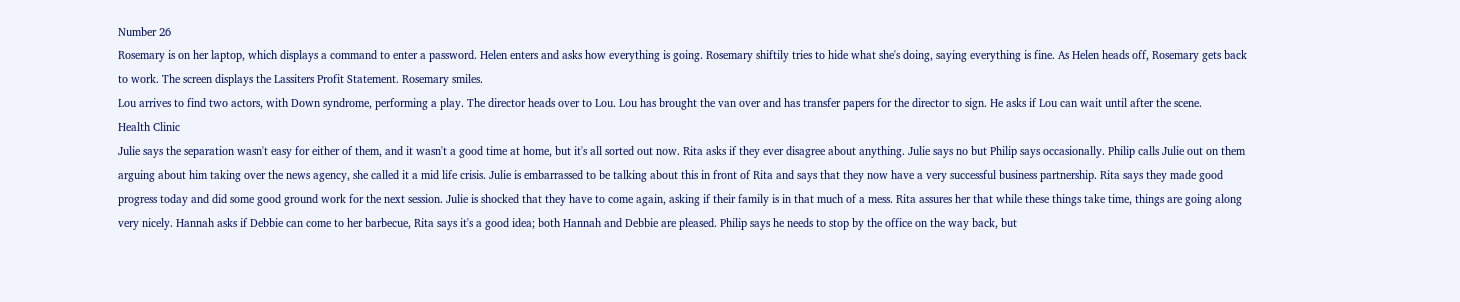Number 26
Rosemary is on her laptop, which displays a command to enter a password. Helen enters and asks how everything is going. Rosemary shiftily tries to hide what she's doing, saying everything is fine. As Helen heads off, Rosemary gets back to work. The screen displays the Lassiters Profit Statement. Rosemary smiles.
Lou arrives to find two actors, with Down syndrome, performing a play. The director heads over to Lou. Lou has brought the van over and has transfer papers for the director to sign. He asks if Lou can wait until after the scene.
Health Clinic
Julie says the separation wasn't easy for either of them, and it wasn't a good time at home, but it's all sorted out now. Rita asks if they ever disagree about anything. Julie says no but Philip says occasionally. Philip calls Julie out on them arguing about him taking over the news agency, she called it a mid life crisis. Julie is embarrassed to be talking about this in front of Rita and says that they now have a very successful business partnership. Rita says they made good progress today and did some good ground work for the next session. Julie is shocked that they have to come again, asking if their family is in that much of a mess. Rita assures her that while these things take time, things are going along very nicely. Hannah asks if Debbie can come to her barbecue, Rita says it's a good idea; both Hannah and Debbie are pleased. Philip says he needs to stop by the office on the way back, but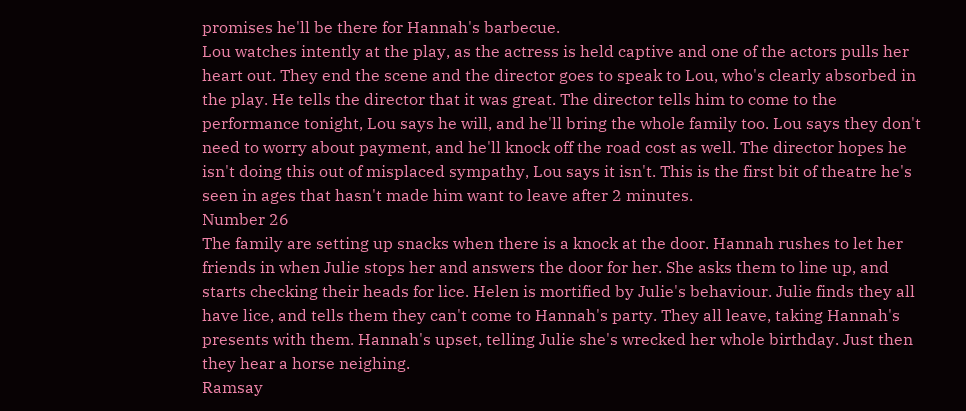promises he'll be there for Hannah's barbecue.
Lou watches intently at the play, as the actress is held captive and one of the actors pulls her heart out. They end the scene and the director goes to speak to Lou, who's clearly absorbed in the play. He tells the director that it was great. The director tells him to come to the performance tonight, Lou says he will, and he'll bring the whole family too. Lou says they don't need to worry about payment, and he'll knock off the road cost as well. The director hopes he isn't doing this out of misplaced sympathy, Lou says it isn't. This is the first bit of theatre he's seen in ages that hasn't made him want to leave after 2 minutes.
Number 26
The family are setting up snacks when there is a knock at the door. Hannah rushes to let her friends in when Julie stops her and answers the door for her. She asks them to line up, and starts checking their heads for lice. Helen is mortified by Julie's behaviour. Julie finds they all have lice, and tells them they can't come to Hannah's party. They all leave, taking Hannah's presents with them. Hannah's upset, telling Julie she's wrecked her whole birthday. Just then they hear a horse neighing.
Ramsay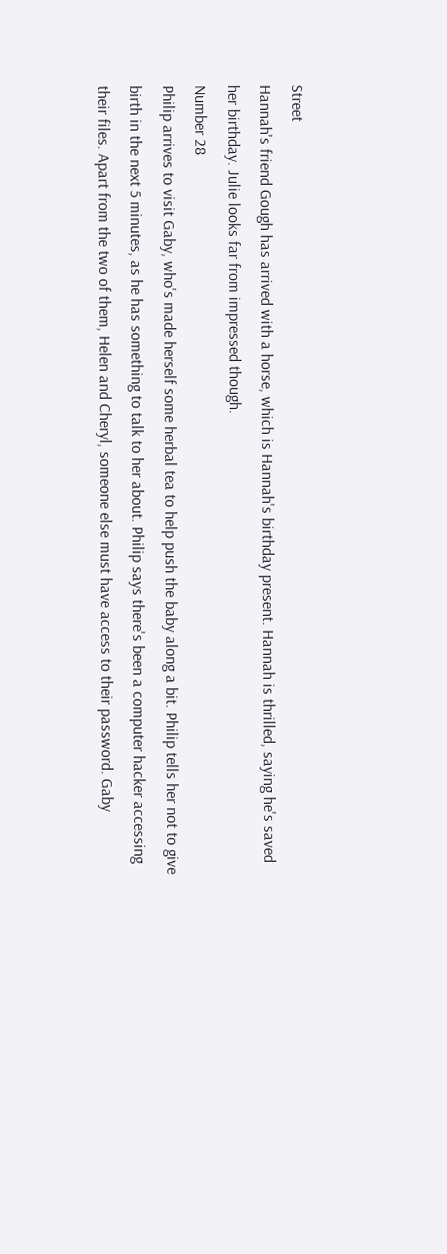Street
Hannah's friend Gough has arrived with a horse, which is Hannah's birthday present. Hannah is thrilled, saying he's saved her birthday. Julie looks far from impressed though.
Number 28
Philip arrives to visit Gaby, who's made herself some herbal tea to help push the baby along a bit. Philip tells her not to give birth in the next 5 minutes, as he has something to talk to her about. Philip says there's been a computer hacker accessing their files. Apart from the two of them, Helen and Cheryl, someone else must have access to their password. Gaby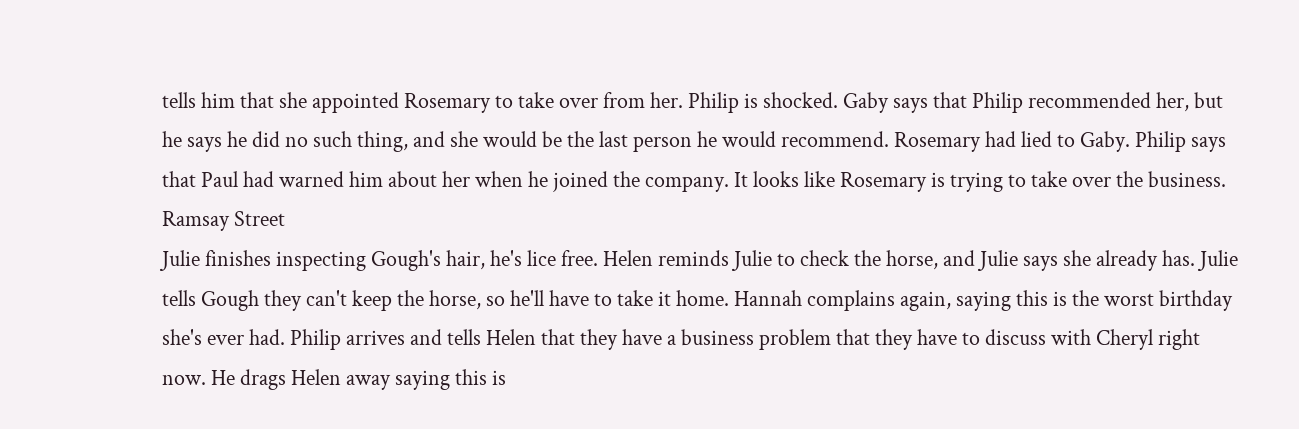tells him that she appointed Rosemary to take over from her. Philip is shocked. Gaby says that Philip recommended her, but he says he did no such thing, and she would be the last person he would recommend. Rosemary had lied to Gaby. Philip says that Paul had warned him about her when he joined the company. It looks like Rosemary is trying to take over the business.
Ramsay Street
Julie finishes inspecting Gough's hair, he's lice free. Helen reminds Julie to check the horse, and Julie says she already has. Julie tells Gough they can't keep the horse, so he'll have to take it home. Hannah complains again, saying this is the worst birthday she's ever had. Philip arrives and tells Helen that they have a business problem that they have to discuss with Cheryl right now. He drags Helen away saying this is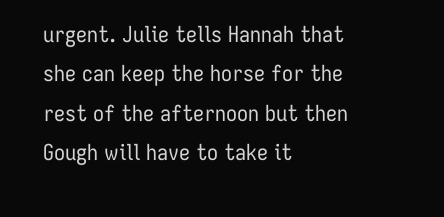urgent. Julie tells Hannah that she can keep the horse for the rest of the afternoon but then Gough will have to take it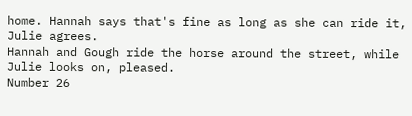home. Hannah says that's fine as long as she can ride it, Julie agrees.
Hannah and Gough ride the horse around the street, while Julie looks on, pleased.
Number 26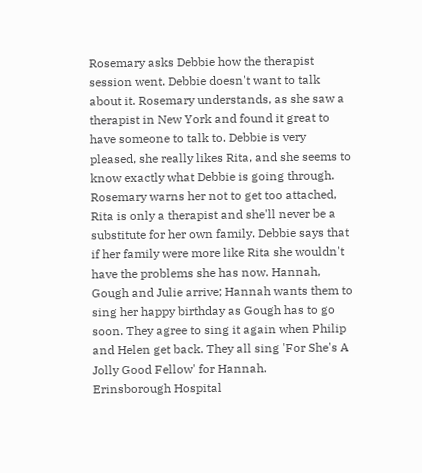Rosemary asks Debbie how the therapist session went. Debbie doesn't want to talk about it. Rosemary understands, as she saw a therapist in New York and found it great to have someone to talk to. Debbie is very pleased, she really likes Rita, and she seems to know exactly what Debbie is going through. Rosemary warns her not to get too attached, Rita is only a therapist and she'll never be a substitute for her own family. Debbie says that if her family were more like Rita she wouldn't have the problems she has now. Hannah, Gough and Julie arrive; Hannah wants them to sing her happy birthday as Gough has to go soon. They agree to sing it again when Philip and Helen get back. They all sing 'For She's A Jolly Good Fellow' for Hannah.
Erinsborough Hospital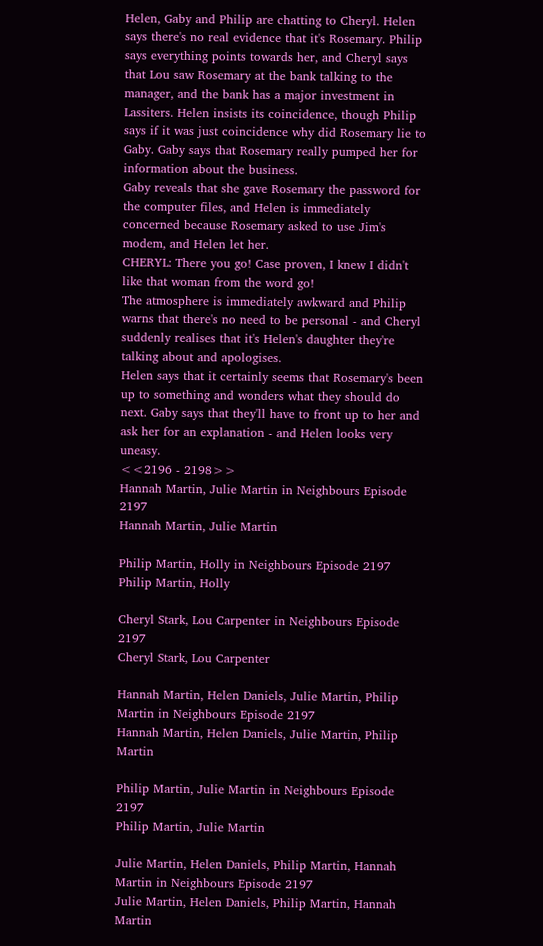Helen, Gaby and Philip are chatting to Cheryl. Helen says there's no real evidence that it's Rosemary. Philip says everything points towards her, and Cheryl says that Lou saw Rosemary at the bank talking to the manager, and the bank has a major investment in Lassiters. Helen insists its coincidence, though Philip says if it was just coincidence why did Rosemary lie to Gaby. Gaby says that Rosemary really pumped her for information about the business.
Gaby reveals that she gave Rosemary the password for the computer files, and Helen is immediately concerned because Rosemary asked to use Jim's modem, and Helen let her.
CHERYL: There you go! Case proven, I knew I didn't like that woman from the word go!
The atmosphere is immediately awkward and Philip warns that there's no need to be personal - and Cheryl suddenly realises that it's Helen's daughter they're talking about and apologises.
Helen says that it certainly seems that Rosemary's been up to something and wonders what they should do next. Gaby says that they'll have to front up to her and ask her for an explanation - and Helen looks very uneasy.
<<2196 - 2198>>
Hannah Martin, Julie Martin in Neighbours Episode 2197
Hannah Martin, Julie Martin

Philip Martin, Holly in Neighbours Episode 2197
Philip Martin, Holly

Cheryl Stark, Lou Carpenter in Neighbours Episode 2197
Cheryl Stark, Lou Carpenter

Hannah Martin, Helen Daniels, Julie Martin, Philip Martin in Neighbours Episode 2197
Hannah Martin, Helen Daniels, Julie Martin, Philip Martin

Philip Martin, Julie Martin in Neighbours Episode 2197
Philip Martin, Julie Martin

Julie Martin, Helen Daniels, Philip Martin, Hannah Martin in Neighbours Episode 2197
Julie Martin, Helen Daniels, Philip Martin, Hannah Martin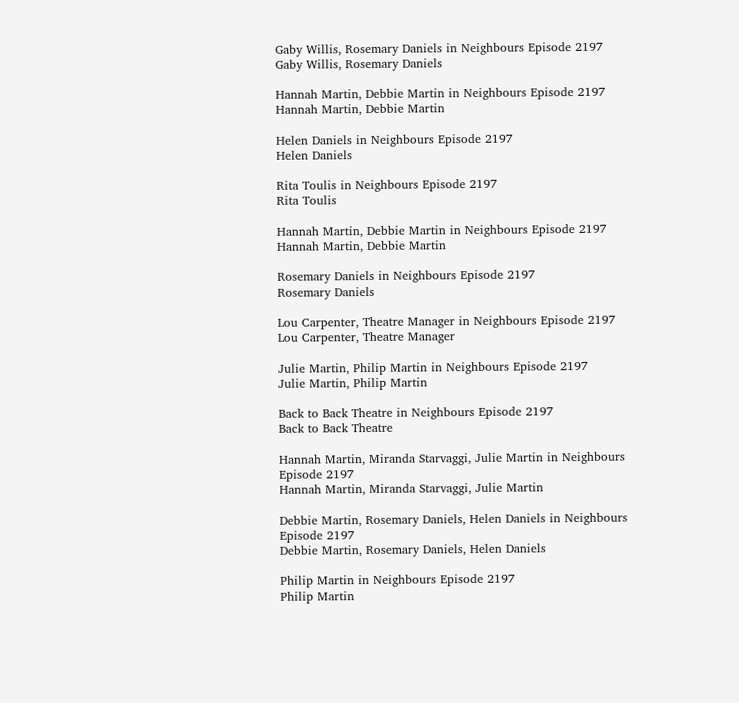Gaby Willis, Rosemary Daniels in Neighbours Episode 2197
Gaby Willis, Rosemary Daniels

Hannah Martin, Debbie Martin in Neighbours Episode 2197
Hannah Martin, Debbie Martin

Helen Daniels in Neighbours Episode 2197
Helen Daniels

Rita Toulis in Neighbours Episode 2197
Rita Toulis

Hannah Martin, Debbie Martin in Neighbours Episode 2197
Hannah Martin, Debbie Martin

Rosemary Daniels in Neighbours Episode 2197
Rosemary Daniels

Lou Carpenter, Theatre Manager in Neighbours Episode 2197
Lou Carpenter, Theatre Manager

Julie Martin, Philip Martin in Neighbours Episode 2197
Julie Martin, Philip Martin

Back to Back Theatre in Neighbours Episode 2197
Back to Back Theatre

Hannah Martin, Miranda Starvaggi, Julie Martin in Neighbours Episode 2197
Hannah Martin, Miranda Starvaggi, Julie Martin

Debbie Martin, Rosemary Daniels, Helen Daniels in Neighbours Episode 2197
Debbie Martin, Rosemary Daniels, Helen Daniels

Philip Martin in Neighbours Episode 2197
Philip Martin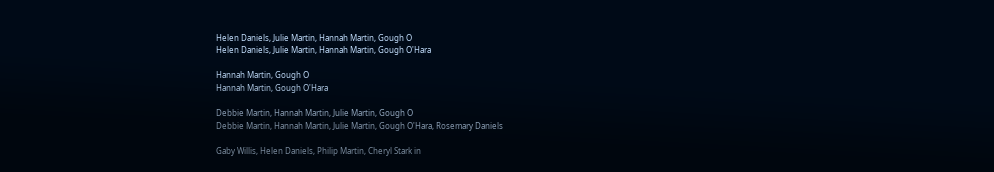Helen Daniels, Julie Martin, Hannah Martin, Gough O
Helen Daniels, Julie Martin, Hannah Martin, Gough O'Hara

Hannah Martin, Gough O
Hannah Martin, Gough O'Hara

Debbie Martin, Hannah Martin, Julie Martin, Gough O
Debbie Martin, Hannah Martin, Julie Martin, Gough O'Hara, Rosemary Daniels

Gaby Willis, Helen Daniels, Philip Martin, Cheryl Stark in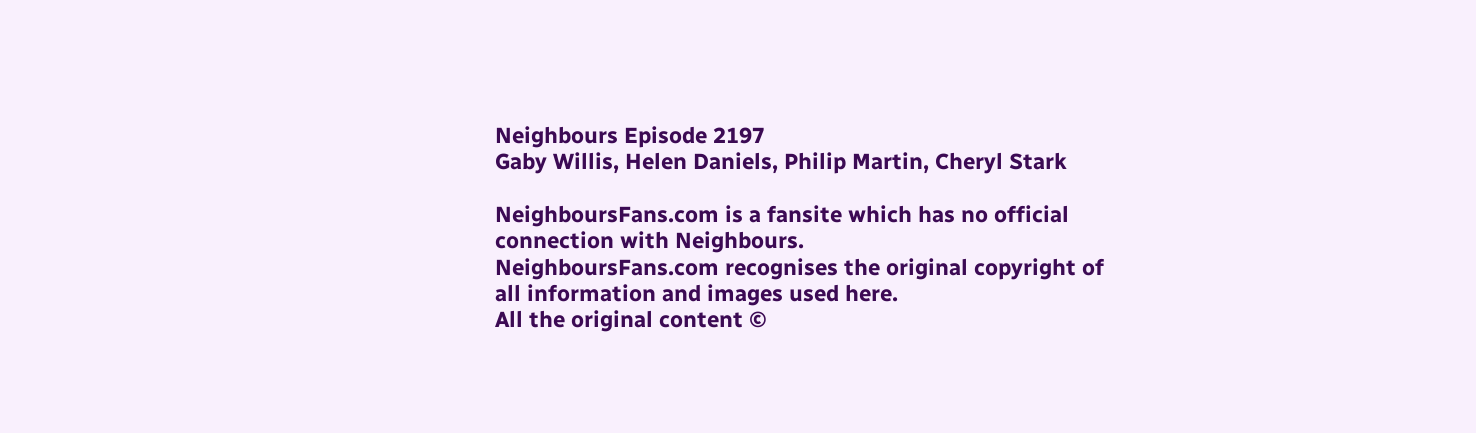Neighbours Episode 2197
Gaby Willis, Helen Daniels, Philip Martin, Cheryl Stark

NeighboursFans.com is a fansite which has no official connection with Neighbours.
NeighboursFans.com recognises the original copyright of all information and images used here.
All the original content ©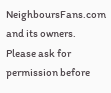NeighboursFans.com and its owners.
Please ask for permission before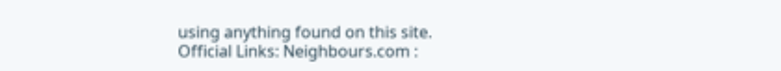using anything found on this site.
Official Links: Neighbours.com :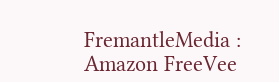FremantleMedia : Amazon FreeVee